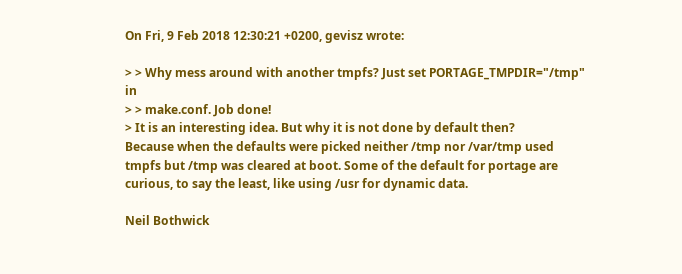On Fri, 9 Feb 2018 12:30:21 +0200, gevisz wrote:

> > Why mess around with another tmpfs? Just set PORTAGE_TMPDIR="/tmp" in
> > make.conf. Job done!
> It is an interesting idea. But why it is not done by default then?
Because when the defaults were picked neither /tmp nor /var/tmp used
tmpfs but /tmp was cleared at boot. Some of the default for portage are
curious, to say the least, like using /usr for dynamic data.

Neil Bothwick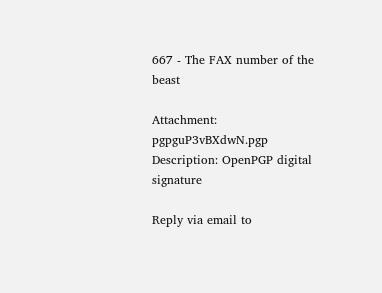667 - The FAX number of the beast

Attachment: pgpguP3vBXdwN.pgp
Description: OpenPGP digital signature

Reply via email to